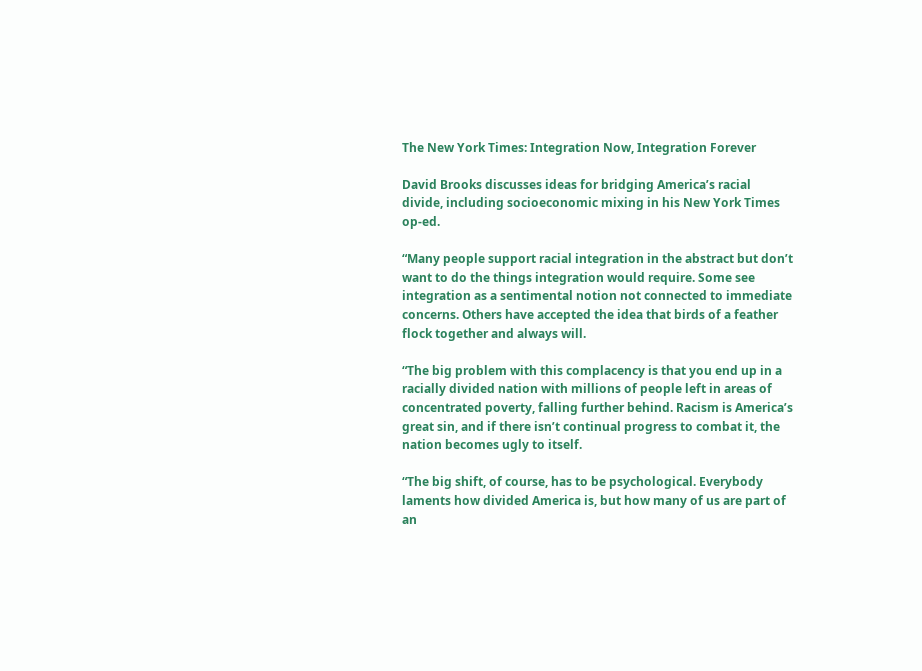The New York Times: Integration Now, Integration Forever

David Brooks discusses ideas for bridging America’s racial divide, including socioeconomic mixing in his New York Times op-ed.

“Many people support racial integration in the abstract but don’t want to do the things integration would require. Some see integration as a sentimental notion not connected to immediate concerns. Others have accepted the idea that birds of a feather flock together and always will.

“The big problem with this complacency is that you end up in a racially divided nation with millions of people left in areas of concentrated poverty, falling further behind. Racism is America’s great sin, and if there isn’t continual progress to combat it, the nation becomes ugly to itself.

“The big shift, of course, has to be psychological. Everybody laments how divided America is, but how many of us are part of an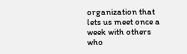organization that lets us meet once a week with others who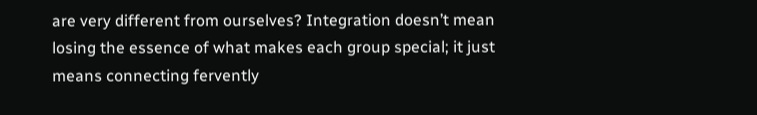are very different from ourselves? Integration doesn’t mean losing the essence of what makes each group special; it just means connecting fervently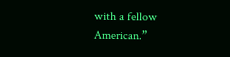with a fellow American.”